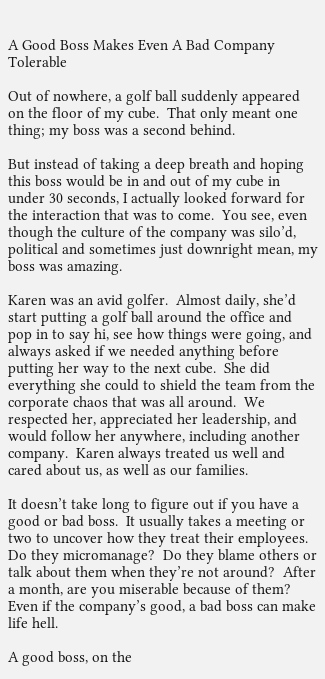A Good Boss Makes Even A Bad Company Tolerable

Out of nowhere, a golf ball suddenly appeared on the floor of my cube.  That only meant one thing; my boss was a second behind.

But instead of taking a deep breath and hoping this boss would be in and out of my cube in under 30 seconds, I actually looked forward for the interaction that was to come.  You see, even though the culture of the company was silo’d, political and sometimes just downright mean, my boss was amazing.

Karen was an avid golfer.  Almost daily, she’d start putting a golf ball around the office and pop in to say hi, see how things were going, and always asked if we needed anything before putting her way to the next cube.  She did everything she could to shield the team from the corporate chaos that was all around.  We respected her, appreciated her leadership, and would follow her anywhere, including another company.  Karen always treated us well and cared about us, as well as our families.

It doesn’t take long to figure out if you have a good or bad boss.  It usually takes a meeting or two to uncover how they treat their employees.  Do they micromanage?  Do they blame others or talk about them when they’re not around?  After a month, are you miserable because of them?  Even if the company’s good, a bad boss can make life hell.

A good boss, on the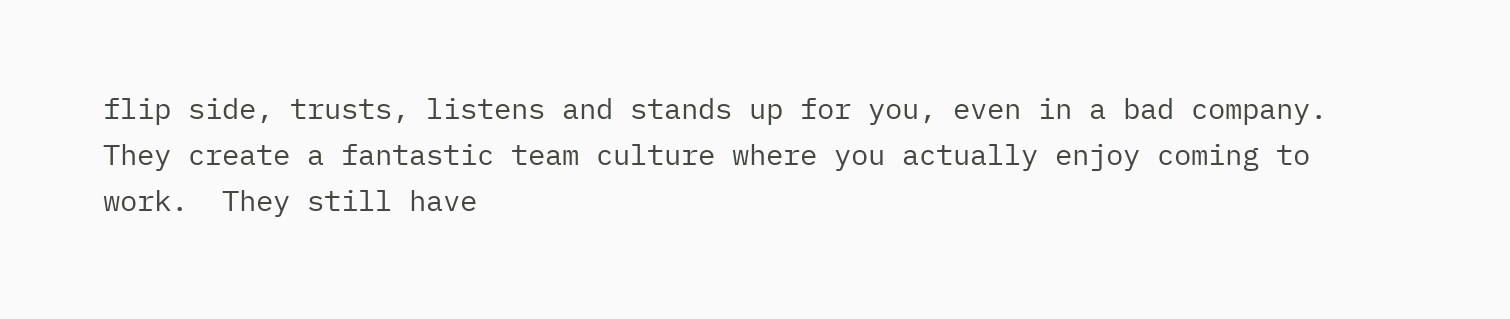flip side, trusts, listens and stands up for you, even in a bad company.  They create a fantastic team culture where you actually enjoy coming to work.  They still have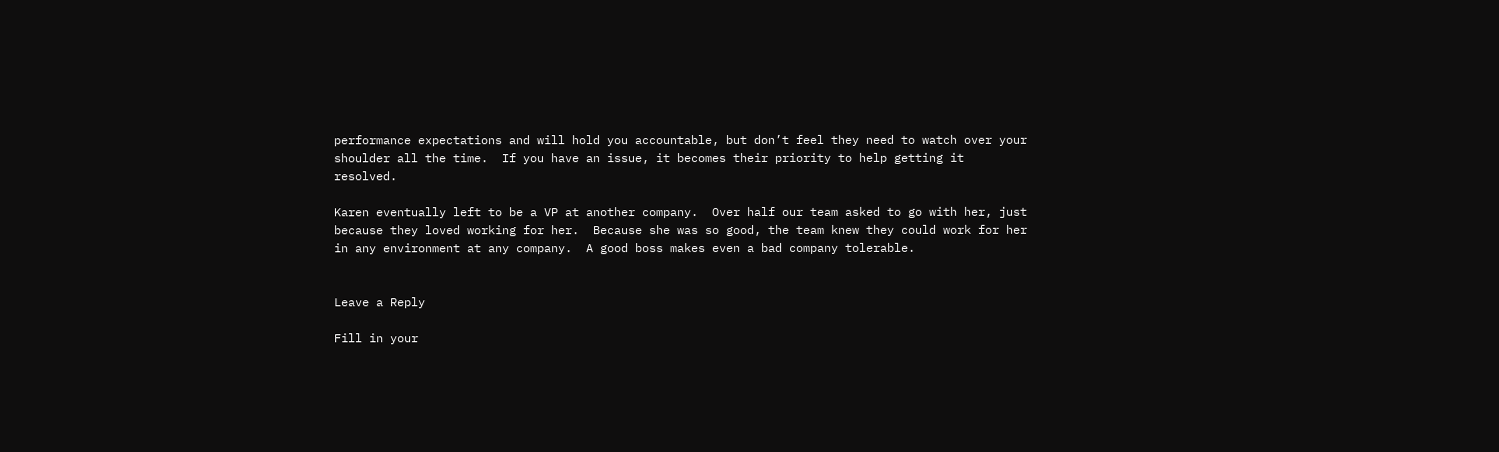performance expectations and will hold you accountable, but don’t feel they need to watch over your shoulder all the time.  If you have an issue, it becomes their priority to help getting it resolved.

Karen eventually left to be a VP at another company.  Over half our team asked to go with her, just because they loved working for her.  Because she was so good, the team knew they could work for her in any environment at any company.  A good boss makes even a bad company tolerable.


Leave a Reply

Fill in your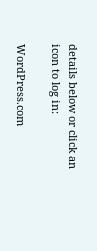details below or click an icon to log in:

WordPress.com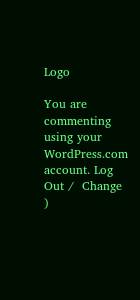Logo

You are commenting using your WordPress.com account. Log Out /  Change )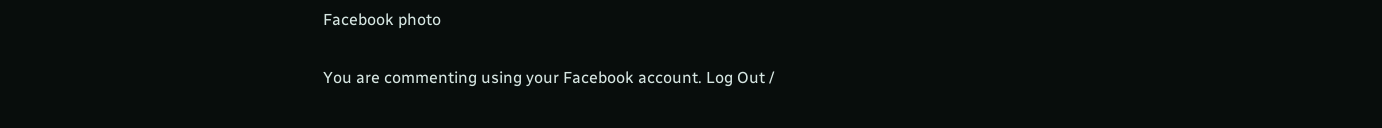Facebook photo

You are commenting using your Facebook account. Log Out /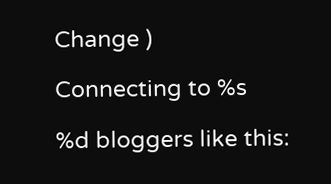Change )

Connecting to %s

%d bloggers like this: